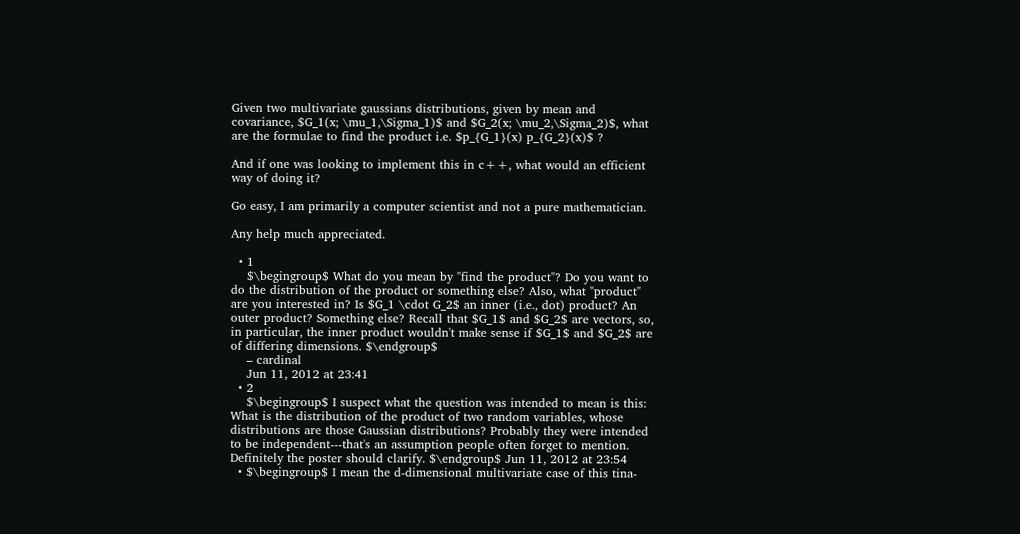Given two multivariate gaussians distributions, given by mean and covariance, $G_1(x; \mu_1,\Sigma_1)$ and $G_2(x; \mu_2,\Sigma_2)$, what are the formulae to find the product i.e. $p_{G_1}(x) p_{G_2}(x)$ ?

And if one was looking to implement this in c++, what would an efficient way of doing it?

Go easy, I am primarily a computer scientist and not a pure mathematician.

Any help much appreciated.

  • 1
    $\begingroup$ What do you mean by "find the product"? Do you want to do the distribution of the product or something else? Also, what "product" are you interested in? Is $G_1 \cdot G_2$ an inner (i.e., dot) product? An outer product? Something else? Recall that $G_1$ and $G_2$ are vectors, so, in particular, the inner product wouldn't make sense if $G_1$ and $G_2$ are of differing dimensions. $\endgroup$
    – cardinal
    Jun 11, 2012 at 23:41
  • 2
    $\begingroup$ I suspect what the question was intended to mean is this: What is the distribution of the product of two random variables, whose distributions are those Gaussian distributions? Probably they were intended to be independent---that's an assumption people often forget to mention. Definitely the poster should clarify. $\endgroup$ Jun 11, 2012 at 23:54
  • $\begingroup$ I mean the d-dimensional multivariate case of this tina-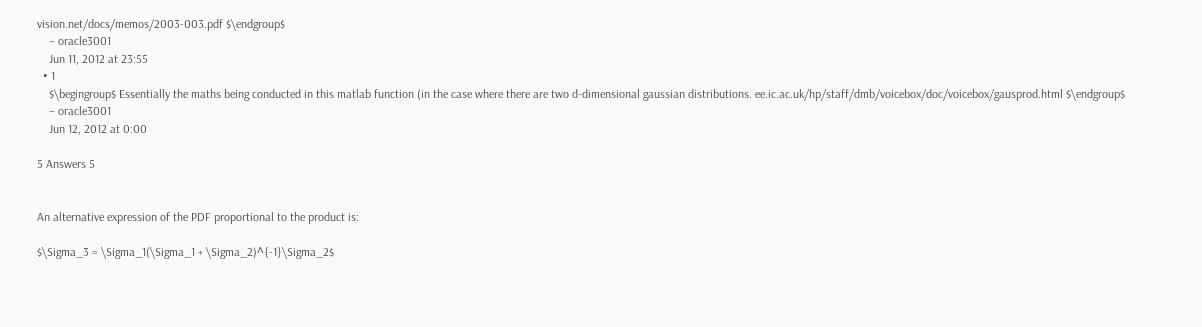vision.net/docs/memos/2003-003.pdf $\endgroup$
    – oracle3001
    Jun 11, 2012 at 23:55
  • 1
    $\begingroup$ Essentially the maths being conducted in this matlab function (in the case where there are two d-dimensional gaussian distributions. ee.ic.ac.uk/hp/staff/dmb/voicebox/doc/voicebox/gausprod.html $\endgroup$
    – oracle3001
    Jun 12, 2012 at 0:00

5 Answers 5


An alternative expression of the PDF proportional to the product is:

$\Sigma_3 = \Sigma_1(\Sigma_1 + \Sigma_2)^{-1}\Sigma_2$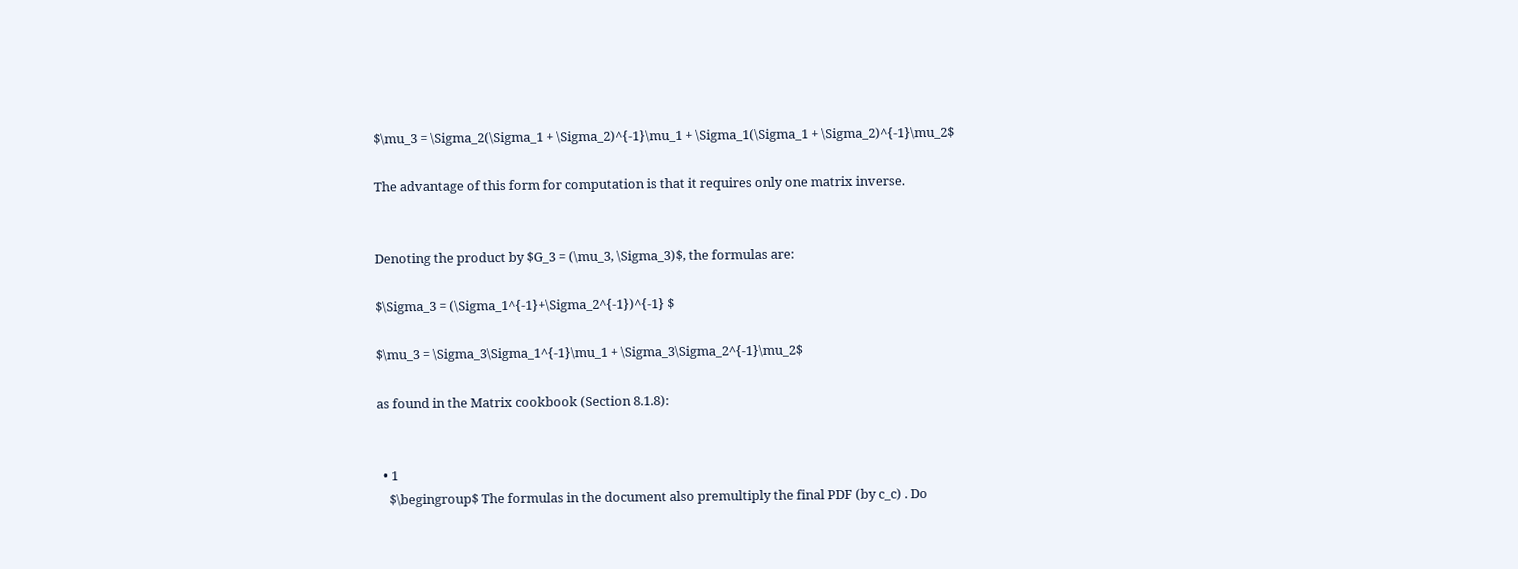$\mu_3 = \Sigma_2(\Sigma_1 + \Sigma_2)^{-1}\mu_1 + \Sigma_1(\Sigma_1 + \Sigma_2)^{-1}\mu_2$

The advantage of this form for computation is that it requires only one matrix inverse.


Denoting the product by $G_3 = (\mu_3, \Sigma_3)$, the formulas are:

$\Sigma_3 = (\Sigma_1^{-1}+\Sigma_2^{-1})^{-1} $

$\mu_3 = \Sigma_3\Sigma_1^{-1}\mu_1 + \Sigma_3\Sigma_2^{-1}\mu_2$

as found in the Matrix cookbook (Section 8.1.8):


  • 1
    $\begingroup$ The formulas in the document also premultiply the final PDF (by c_c) . Do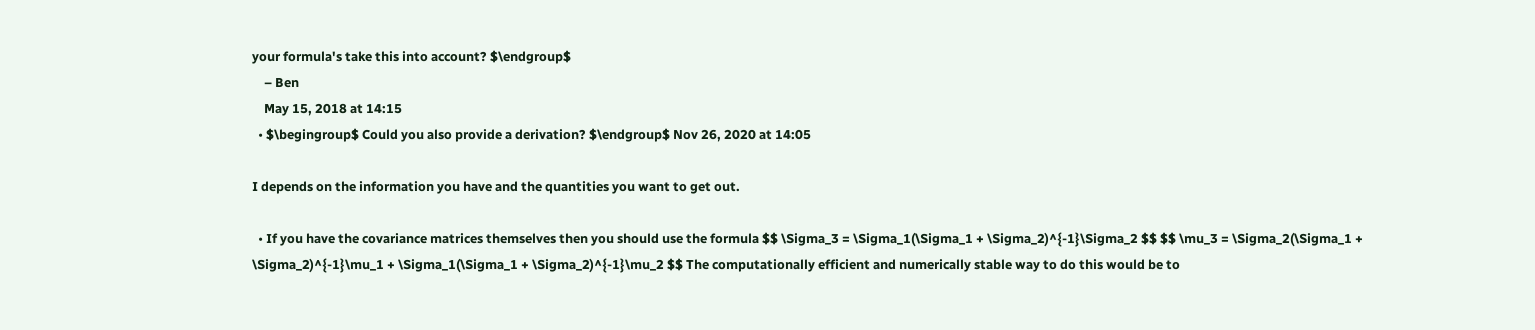your formula's take this into account? $\endgroup$
    – Ben
    May 15, 2018 at 14:15
  • $\begingroup$ Could you also provide a derivation? $\endgroup$ Nov 26, 2020 at 14:05

I depends on the information you have and the quantities you want to get out.

  • If you have the covariance matrices themselves then you should use the formula $$ \Sigma_3 = \Sigma_1(\Sigma_1 + \Sigma_2)^{-1}\Sigma_2 $$ $$ \mu_3 = \Sigma_2(\Sigma_1 + \Sigma_2)^{-1}\mu_1 + \Sigma_1(\Sigma_1 + \Sigma_2)^{-1}\mu_2 $$ The computationally efficient and numerically stable way to do this would be to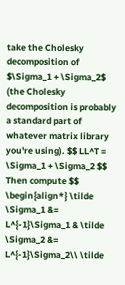take the Cholesky decomposition of $\Sigma_1 + \Sigma_2$ (the Cholesky decomposition is probably a standard part of whatever matrix library you're using). $$ LL^T = \Sigma_1 + \Sigma_2 $$ Then compute $$ \begin{align*} \tilde \Sigma_1 &= L^{-1}\Sigma_1 & \tilde \Sigma_2 &= L^{-1}\Sigma_2\\ \tilde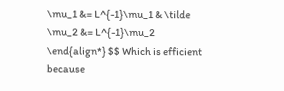\mu_1 &= L^{-1}\mu_1 & \tilde \mu_2 &= L^{-1}\mu_2 \end{align*} $$ Which is efficient because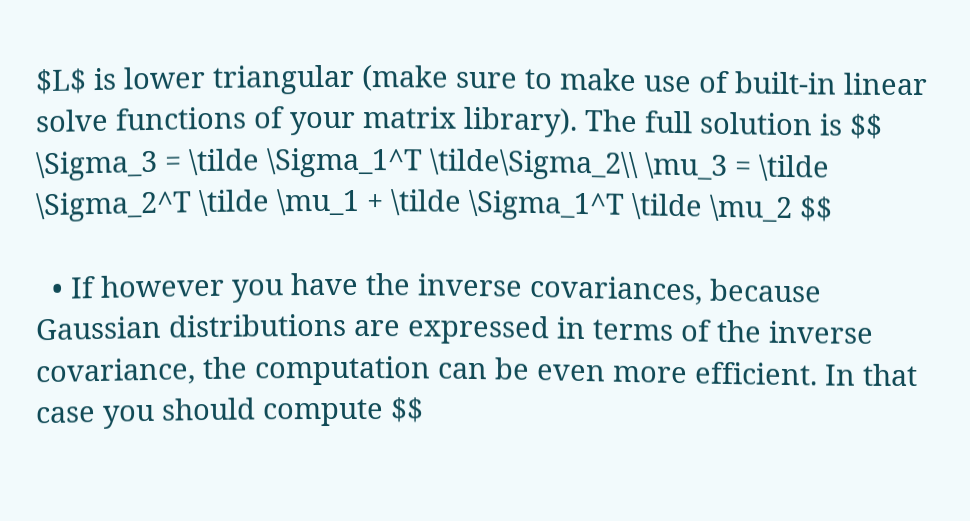$L$ is lower triangular (make sure to make use of built-in linear solve functions of your matrix library). The full solution is $$ \Sigma_3 = \tilde \Sigma_1^T \tilde\Sigma_2\\ \mu_3 = \tilde \Sigma_2^T \tilde \mu_1 + \tilde \Sigma_1^T \tilde \mu_2 $$

  • If however you have the inverse covariances, because Gaussian distributions are expressed in terms of the inverse covariance, the computation can be even more efficient. In that case you should compute $$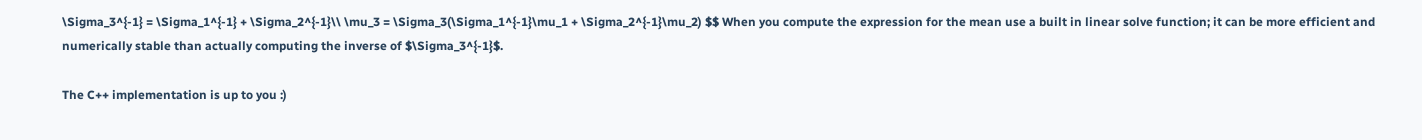\Sigma_3^{-1} = \Sigma_1^{-1} + \Sigma_2^{-1}\\ \mu_3 = \Sigma_3(\Sigma_1^{-1}\mu_1 + \Sigma_2^{-1}\mu_2) $$ When you compute the expression for the mean use a built in linear solve function; it can be more efficient and numerically stable than actually computing the inverse of $\Sigma_3^{-1}$.

The C++ implementation is up to you :)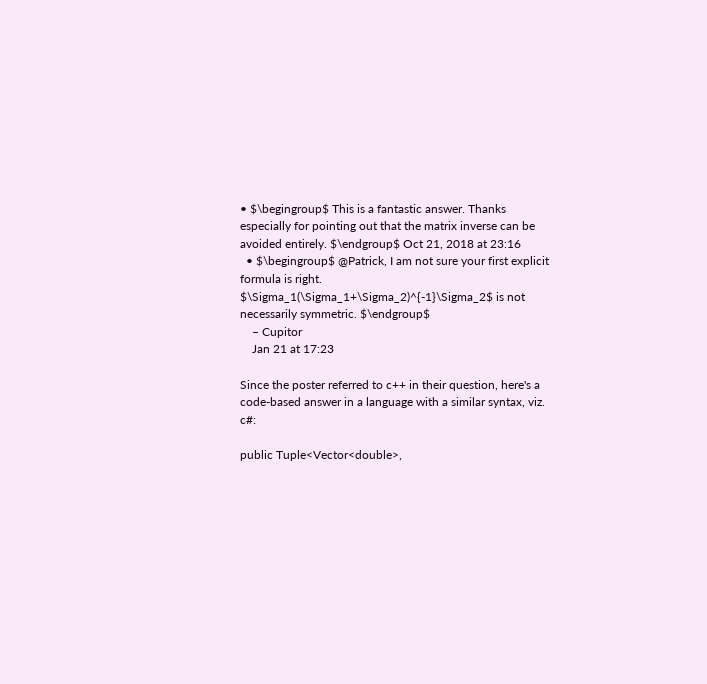• $\begingroup$ This is a fantastic answer. Thanks especially for pointing out that the matrix inverse can be avoided entirely. $\endgroup$ Oct 21, 2018 at 23:16
  • $\begingroup$ @Patrick, I am not sure your first explicit formula is right. $\Sigma_1(\Sigma_1+\Sigma_2)^{-1}\Sigma_2$ is not necessarily symmetric. $\endgroup$
    – Cupitor
    Jan 21 at 17:23

Since the poster referred to c++ in their question, here's a code-based answer in a language with a similar syntax, viz. c#:

public Tuple<Vector<double>,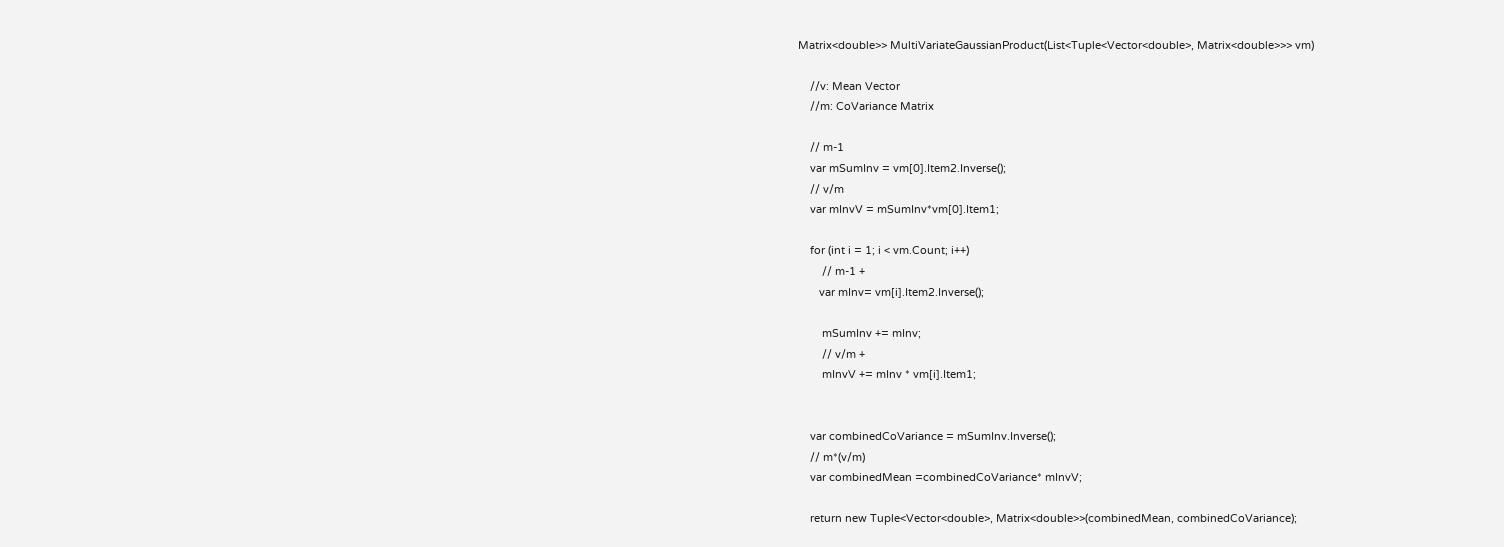Matrix<double>> MultiVariateGaussianProduct(List<Tuple<Vector<double>, Matrix<double>>> vm)

    //v: Mean Vector
    //m: CoVariance Matrix

    // m-1
    var mSumInv = vm[0].Item2.Inverse();
    // v/m
    var mInvV = mSumInv*vm[0].Item1;

    for (int i = 1; i < vm.Count; i++)
        // m-1 +
       var mInv= vm[i].Item2.Inverse();

        mSumInv += mInv;
        // v/m +
        mInvV += mInv * vm[i].Item1;


    var combinedCoVariance = mSumInv.Inverse();
    // m*(v/m)
    var combinedMean =combinedCoVariance* mInvV;

    return new Tuple<Vector<double>, Matrix<double>>(combinedMean, combinedCoVariance);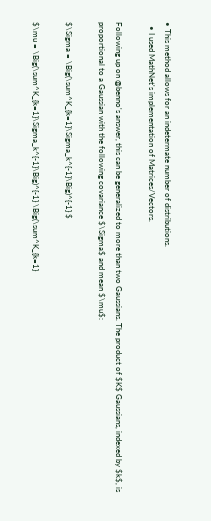• This method allows for an indetermate number of distributions.
  • I used MathNet's implementation of Matrices/Vectors.

Following up on @benno's answer, this can be generalized to more than two Gaussians. The product of $K$ Gaussians, indexed by $k$, is proportional to a Gaussian with the following covariance $\Sigma$ and mean $\mu$:

$\Sigma = \Big(\sum^K_{k=1}\Sigma_k^{-1}\Big)^{-1} $

$\mu = \Big(\sum^K_{k=1}\Sigma_k^{-1}\Big)^{-1} \Big(\sum^K_{k=1}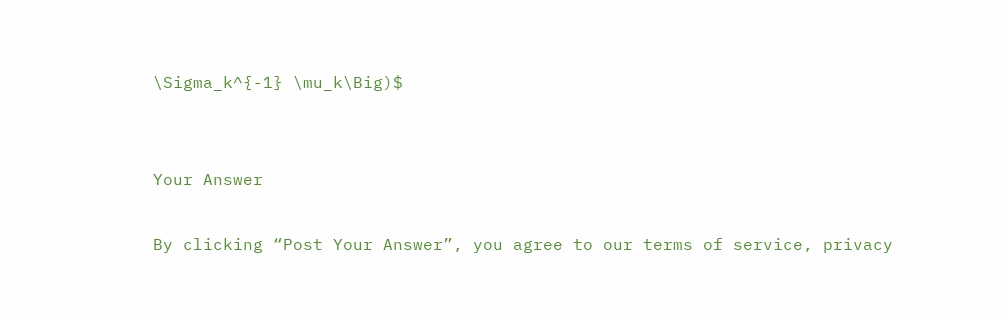\Sigma_k^{-1} \mu_k\Big)$


Your Answer

By clicking “Post Your Answer”, you agree to our terms of service, privacy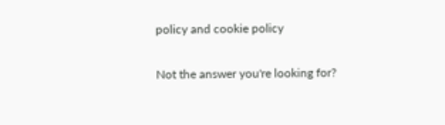policy and cookie policy

Not the answer you're looking for?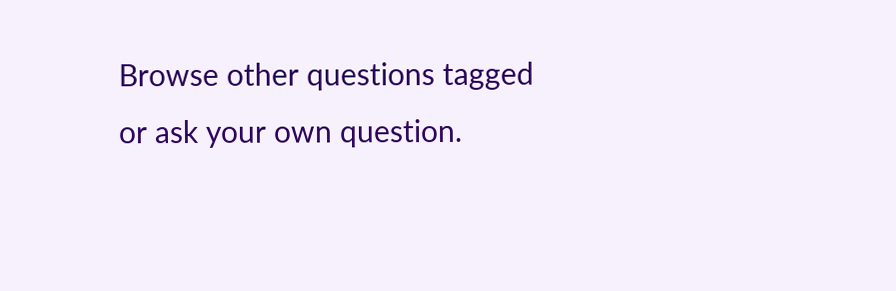Browse other questions tagged or ask your own question.